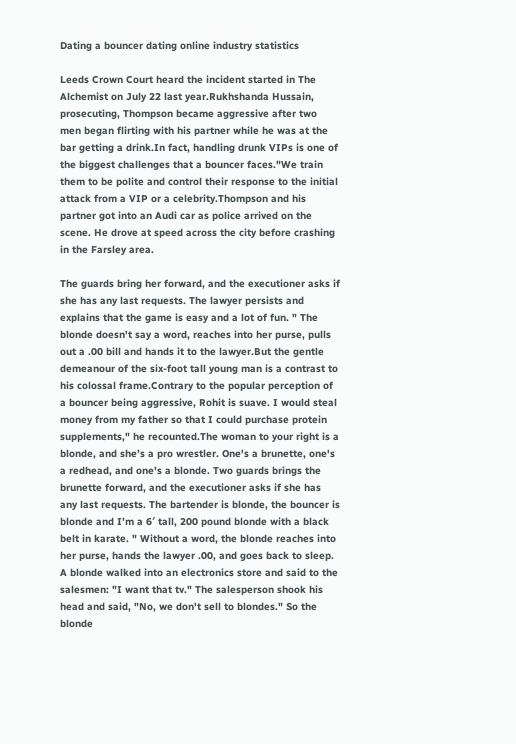Dating a bouncer dating online industry statistics

Leeds Crown Court heard the incident started in The Alchemist on July 22 last year.Rukhshanda Hussain, prosecuting, Thompson became aggressive after two men began flirting with his partner while he was at the bar getting a drink.In fact, handling drunk VIPs is one of the biggest challenges that a bouncer faces."We train them to be polite and control their response to the initial attack from a VIP or a celebrity.Thompson and his partner got into an Audi car as police arrived on the scene. He drove at speed across the city before crashing in the Farsley area.

The guards bring her forward, and the executioner asks if she has any last requests. The lawyer persists and explains that the game is easy and a lot of fun. " The blonde doesn't say a word, reaches into her purse, pulls out a .00 bill and hands it to the lawyer.But the gentle demeanour of the six-foot tall young man is a contrast to his colossal frame.Contrary to the popular perception of a bouncer being aggressive, Rohit is suave. I would steal money from my father so that I could purchase protein supplements," he recounted.The woman to your right is a blonde, and she’s a pro wrestler. One's a brunette, one's a redhead, and one's a blonde. Two guards brings the brunette forward, and the executioner asks if she has any last requests. The bartender is blonde, the bouncer is blonde and I’m a 6′ tall, 200 pound blonde with a black belt in karate. " Without a word, the blonde reaches into her purse, hands the lawyer .00, and goes back to sleep. A blonde walked into an electronics store and said to the salesmen: "I want that tv." The salesperson shook his head and said, "No, we don't sell to blondes." So the blonde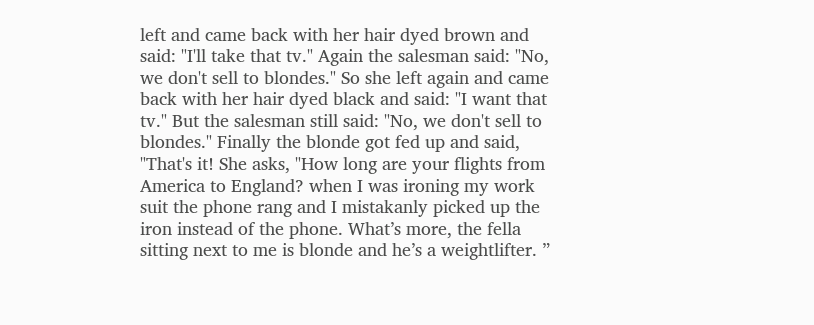left and came back with her hair dyed brown and said: "I'll take that tv." Again the salesman said: "No, we don't sell to blondes." So she left again and came back with her hair dyed black and said: "I want that tv." But the salesman still said: "No, we don't sell to blondes." Finally the blonde got fed up and said, "That's it! She asks, "How long are your flights from America to England? when I was ironing my work suit the phone rang and I mistakanly picked up the iron instead of the phone. What’s more, the fella sitting next to me is blonde and he’s a weightlifter. ”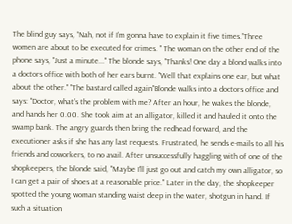The blind guy says, “Nah, not if I’m gonna have to explain it five times.”Three women are about to be executed for crimes. " The woman on the other end of the phone says, "Just a minute..." The blonde says, "Thanks! One day a blond walks into a doctors office with both of her ears burnt. "Well that explains one ear, but what about the other." "The bastard called again"Blonde walks into a doctors office and says: "Doctor, what’s the problem with me? After an hour, he wakes the blonde, and hands her 0.00. She took aim at an alligator, killed it and hauled it onto the swamp bank. The angry guards then bring the redhead forward, and the executioner asks if she has any last requests. Frustrated, he sends e-mails to all his friends and coworkers, to no avail. After unsuccessfully haggling with of one of the shopkeepers, the blonde said, "Maybe I'll just go out and catch my own alligator, so I can get a pair of shoes at a reasonable price." Later in the day, the shopkeeper spotted the young woman standing waist deep in the water, shotgun in hand. If such a situation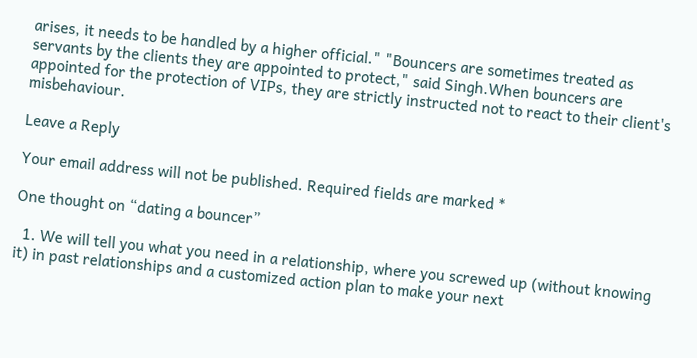arises, it needs to be handled by a higher official." "Bouncers are sometimes treated as servants by the clients they are appointed to protect," said Singh.When bouncers are appointed for the protection of VIPs, they are strictly instructed not to react to their client's misbehaviour.

Leave a Reply

Your email address will not be published. Required fields are marked *

One thought on “dating a bouncer”

  1. We will tell you what you need in a relationship, where you screwed up (without knowing it) in past relationships and a customized action plan to make your next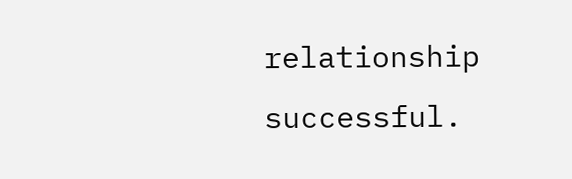relationship successful.